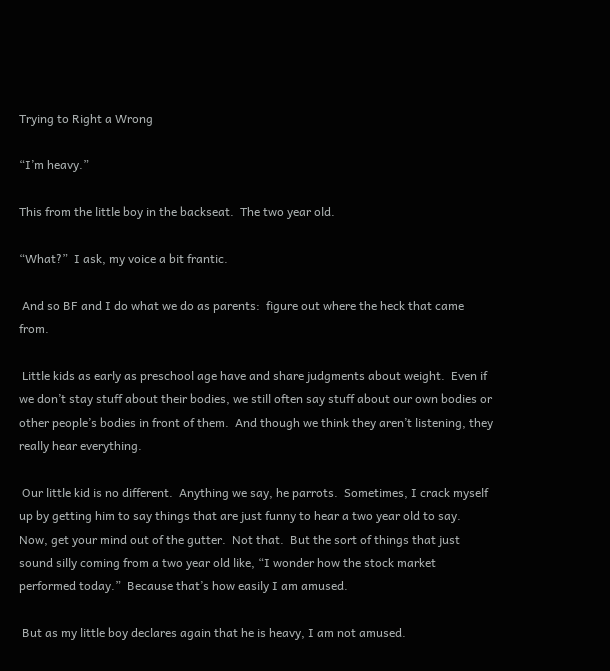Trying to Right a Wrong

“I’m heavy.”

This from the little boy in the backseat.  The two year old.

“What?”  I ask, my voice a bit frantic.

 And so BF and I do what we do as parents:  figure out where the heck that came from.

 Little kids as early as preschool age have and share judgments about weight.  Even if we don’t stay stuff about their bodies, we still often say stuff about our own bodies or other people’s bodies in front of them.  And though we think they aren’t listening, they really hear everything.

 Our little kid is no different.  Anything we say, he parrots.  Sometimes, I crack myself up by getting him to say things that are just funny to hear a two year old to say.  Now, get your mind out of the gutter.  Not that.  But the sort of things that just sound silly coming from a two year old like, “I wonder how the stock market performed today.”  Because that’s how easily I am amused.

 But as my little boy declares again that he is heavy, I am not amused.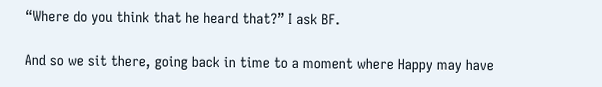“Where do you think that he heard that?” I ask BF.

And so we sit there, going back in time to a moment where Happy may have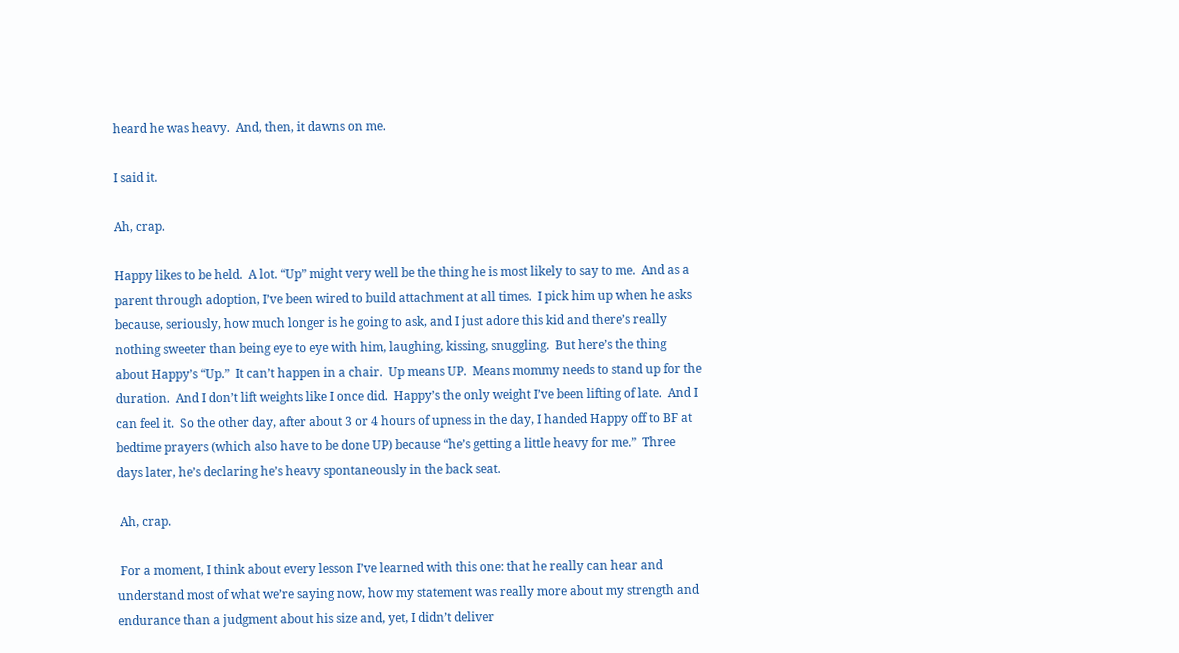heard he was heavy.  And, then, it dawns on me.

I said it.

Ah, crap.

Happy likes to be held.  A lot. “Up” might very well be the thing he is most likely to say to me.  And as a parent through adoption, I’ve been wired to build attachment at all times.  I pick him up when he asks because, seriously, how much longer is he going to ask, and I just adore this kid and there’s really nothing sweeter than being eye to eye with him, laughing, kissing, snuggling.  But here’s the thing about Happy’s “Up.”  It can’t happen in a chair.  Up means UP.  Means mommy needs to stand up for the duration.  And I don’t lift weights like I once did.  Happy’s the only weight I’ve been lifting of late.  And I can feel it.  So the other day, after about 3 or 4 hours of upness in the day, I handed Happy off to BF at bedtime prayers (which also have to be done UP) because “he’s getting a little heavy for me.”  Three days later, he’s declaring he’s heavy spontaneously in the back seat.

 Ah, crap.

 For a moment, I think about every lesson I’ve learned with this one: that he really can hear and understand most of what we’re saying now, how my statement was really more about my strength and endurance than a judgment about his size and, yet, I didn’t deliver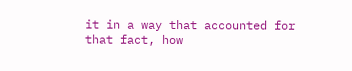it in a way that accounted for that fact, how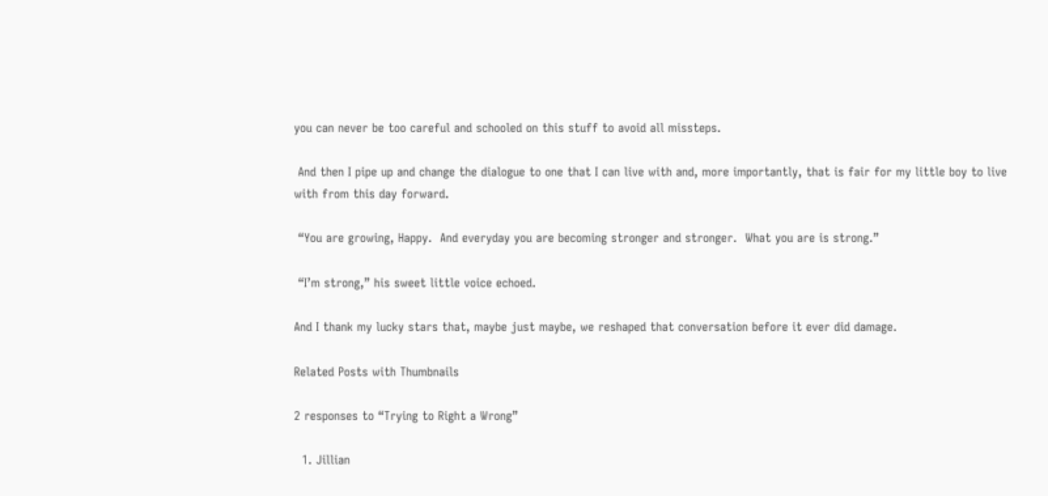you can never be too careful and schooled on this stuff to avoid all missteps.

 And then I pipe up and change the dialogue to one that I can live with and, more importantly, that is fair for my little boy to live with from this day forward.

 “You are growing, Happy.  And everyday you are becoming stronger and stronger.  What you are is strong.”

 “I’m strong,” his sweet little voice echoed.

And I thank my lucky stars that, maybe just maybe, we reshaped that conversation before it ever did damage.

Related Posts with Thumbnails

2 responses to “Trying to Right a Wrong”

  1. Jillian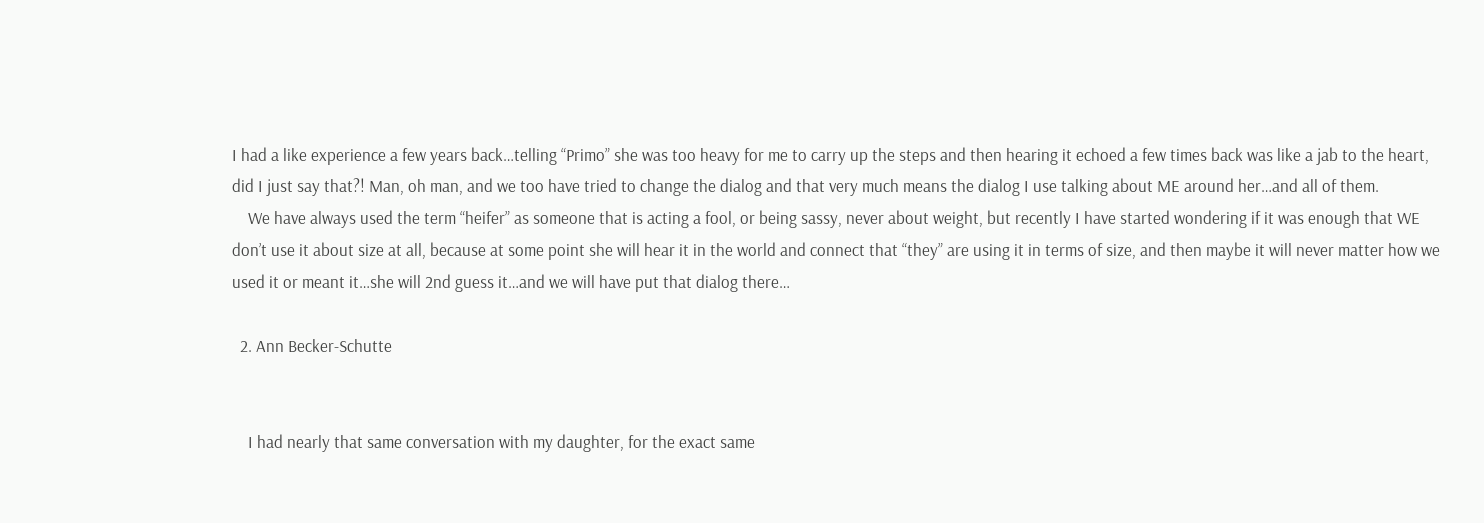I had a like experience a few years back…telling “Primo” she was too heavy for me to carry up the steps and then hearing it echoed a few times back was like a jab to the heart, did I just say that?! Man, oh man, and we too have tried to change the dialog and that very much means the dialog I use talking about ME around her…and all of them.
    We have always used the term “heifer” as someone that is acting a fool, or being sassy, never about weight, but recently I have started wondering if it was enough that WE don’t use it about size at all, because at some point she will hear it in the world and connect that “they” are using it in terms of size, and then maybe it will never matter how we used it or meant it…she will 2nd guess it…and we will have put that dialog there…

  2. Ann Becker-Schutte


    I had nearly that same conversation with my daughter, for the exact same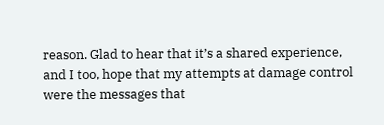reason. Glad to hear that it’s a shared experience, and I too, hope that my attempts at damage control were the messages that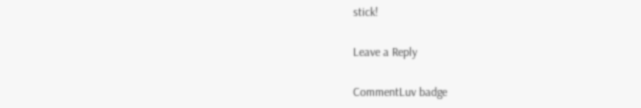stick!

Leave a Reply

CommentLuv badge